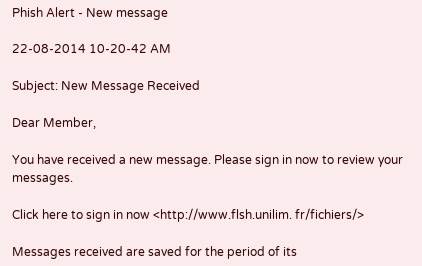Phish Alert - New message

22-08-2014 10-20-42 AM

Subject: New Message Received

Dear Member,

You have received a new message. Please sign in now to review your messages.

Click here to sign in now <http://www.flsh.unilim. fr/fichiers/>

Messages received are saved for the period of its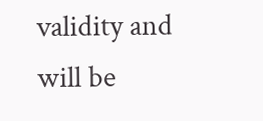validity and will be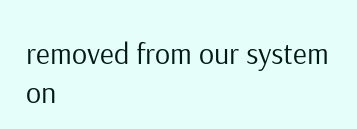removed from our system on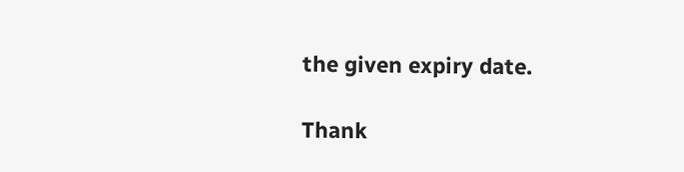the given expiry date.

Thank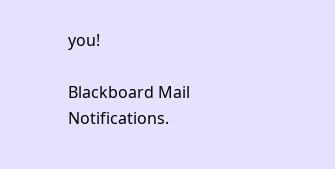you!

Blackboard Mail Notifications.